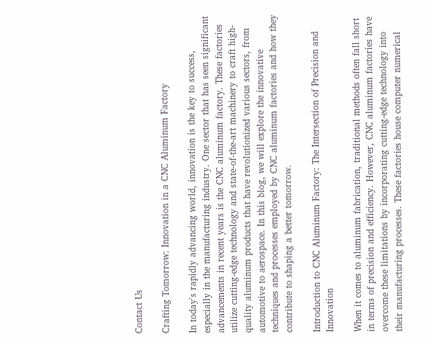Contact Us

Crafting Tomorrow: Innovation in a CNC Aluminum Factory

In today's rapidly advancing world, innovation is the key to success, especially in the manufacturing industry. One sector that has seen significant advancements in recent years is the CNC aluminum factory. These factories utilize cutting-edge technology and state-of-the-art machinery to craft high-quality aluminum products that have revolutionized various sectors, from automotive to aerospace. In this blog, we will explore the innovative techniques and processes employed by CNC aluminum factories and how they contribute to shaping a better tomorrow.

Introduction to CNC Aluminum Factory: The Intersection of Precision and Innovation

When it comes to aluminum fabrication, traditional methods often fall short in terms of precision and efficiency. However, CNC aluminum factories have overcome these limitations by incorporating cutting-edge technology into their manufacturing processes. These factories house computer numerical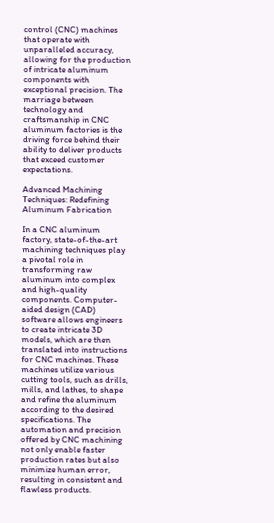control (CNC) machines that operate with unparalleled accuracy, allowing for the production of intricate aluminum components with exceptional precision. The marriage between technology and craftsmanship in CNC aluminum factories is the driving force behind their ability to deliver products that exceed customer expectations.

Advanced Machining Techniques: Redefining Aluminum Fabrication

In a CNC aluminum factory, state-of-the-art machining techniques play a pivotal role in transforming raw aluminum into complex and high-quality components. Computer-aided design (CAD) software allows engineers to create intricate 3D models, which are then translated into instructions for CNC machines. These machines utilize various cutting tools, such as drills, mills, and lathes, to shape and refine the aluminum according to the desired specifications. The automation and precision offered by CNC machining not only enable faster production rates but also minimize human error, resulting in consistent and flawless products.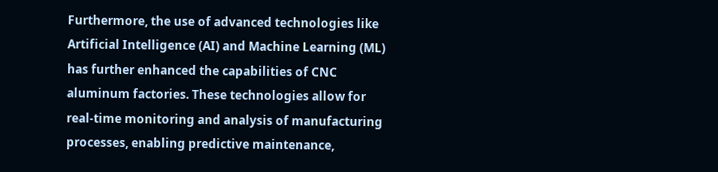Furthermore, the use of advanced technologies like Artificial Intelligence (AI) and Machine Learning (ML) has further enhanced the capabilities of CNC aluminum factories. These technologies allow for real-time monitoring and analysis of manufacturing processes, enabling predictive maintenance,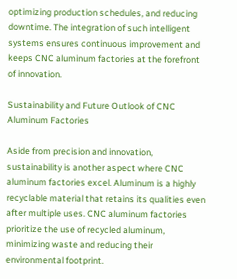optimizing production schedules, and reducing downtime. The integration of such intelligent systems ensures continuous improvement and keeps CNC aluminum factories at the forefront of innovation.

Sustainability and Future Outlook of CNC Aluminum Factories

Aside from precision and innovation, sustainability is another aspect where CNC aluminum factories excel. Aluminum is a highly recyclable material that retains its qualities even after multiple uses. CNC aluminum factories prioritize the use of recycled aluminum, minimizing waste and reducing their environmental footprint.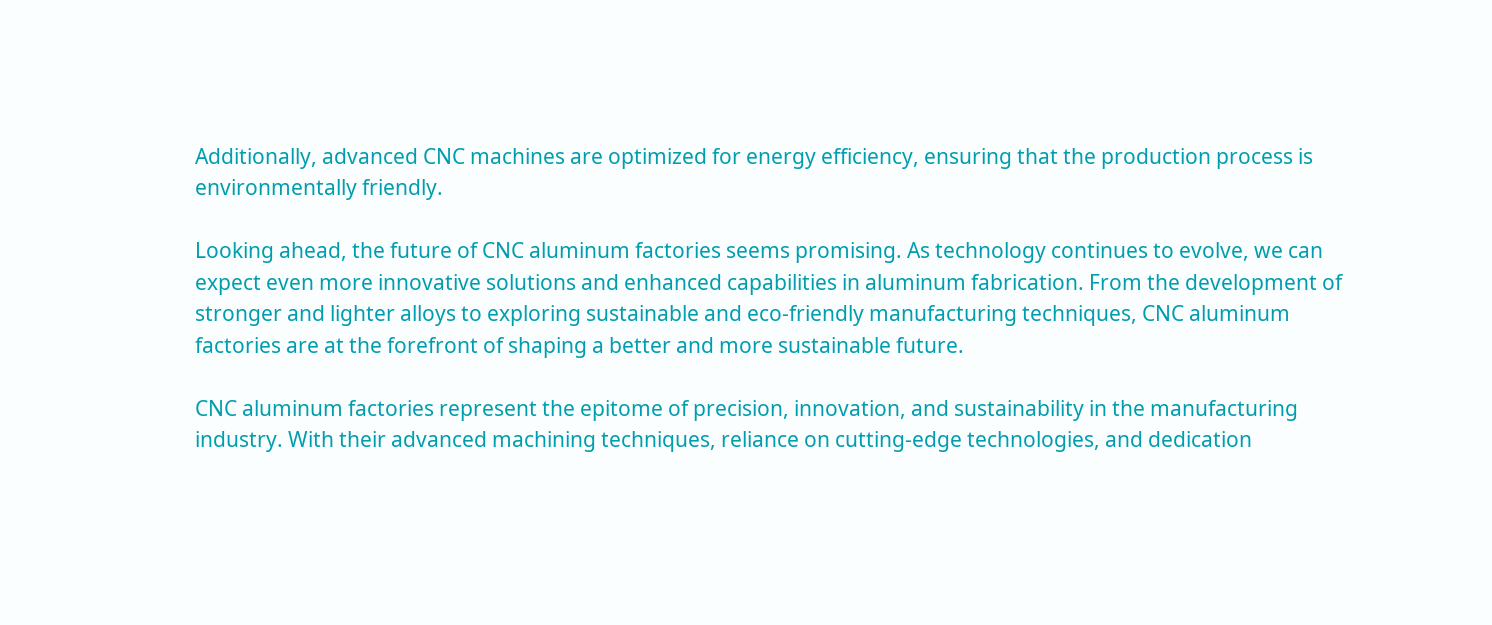Additionally, advanced CNC machines are optimized for energy efficiency, ensuring that the production process is environmentally friendly.

Looking ahead, the future of CNC aluminum factories seems promising. As technology continues to evolve, we can expect even more innovative solutions and enhanced capabilities in aluminum fabrication. From the development of stronger and lighter alloys to exploring sustainable and eco-friendly manufacturing techniques, CNC aluminum factories are at the forefront of shaping a better and more sustainable future.

CNC aluminum factories represent the epitome of precision, innovation, and sustainability in the manufacturing industry. With their advanced machining techniques, reliance on cutting-edge technologies, and dedication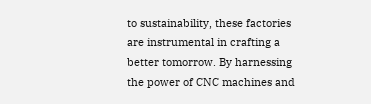to sustainability, these factories are instrumental in crafting a better tomorrow. By harnessing the power of CNC machines and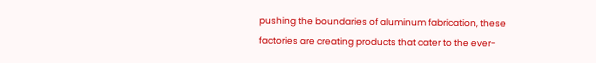pushing the boundaries of aluminum fabrication, these factories are creating products that cater to the ever-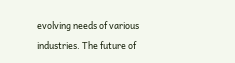evolving needs of various industries. The future of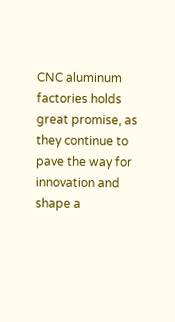CNC aluminum factories holds great promise, as they continue to pave the way for innovation and shape a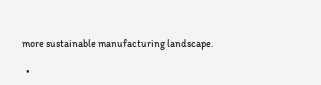more sustainable manufacturing landscape.

  •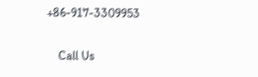+86-917-3309953

    Call Us